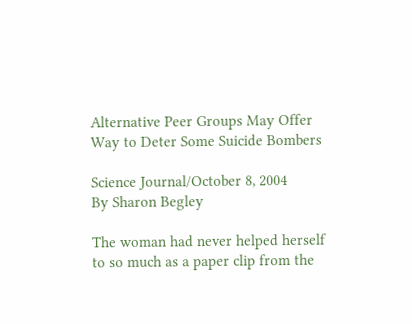Alternative Peer Groups May Offer Way to Deter Some Suicide Bombers

Science Journal/October 8, 2004
By Sharon Begley

The woman had never helped herself to so much as a paper clip from the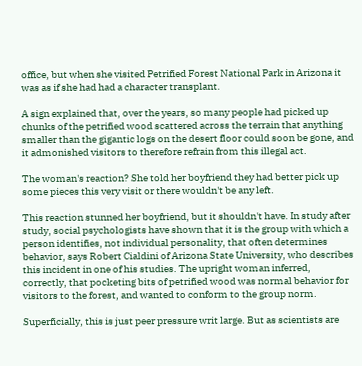office, but when she visited Petrified Forest National Park in Arizona it was as if she had had a character transplant.

A sign explained that, over the years, so many people had picked up chunks of the petrified wood scattered across the terrain that anything smaller than the gigantic logs on the desert floor could soon be gone, and it admonished visitors to therefore refrain from this illegal act.

The woman's reaction? She told her boyfriend they had better pick up some pieces this very visit or there wouldn't be any left.

This reaction stunned her boyfriend, but it shouldn't have. In study after study, social psychologists have shown that it is the group with which a person identifies, not individual personality, that often determines behavior, says Robert Cialdini of Arizona State University, who describes this incident in one of his studies. The upright woman inferred, correctly, that pocketing bits of petrified wood was normal behavior for visitors to the forest, and wanted to conform to the group norm.

Superficially, this is just peer pressure writ large. But as scientists are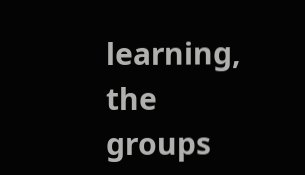learning, the groups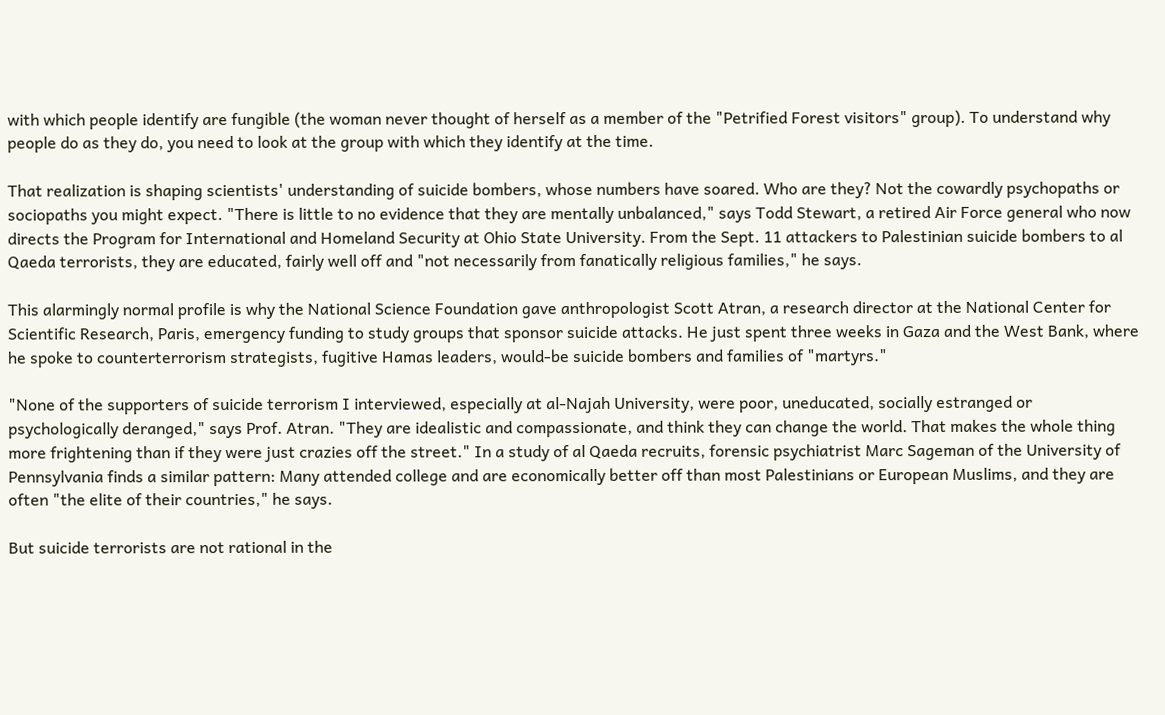with which people identify are fungible (the woman never thought of herself as a member of the "Petrified Forest visitors" group). To understand why people do as they do, you need to look at the group with which they identify at the time.

That realization is shaping scientists' understanding of suicide bombers, whose numbers have soared. Who are they? Not the cowardly psychopaths or sociopaths you might expect. "There is little to no evidence that they are mentally unbalanced," says Todd Stewart, a retired Air Force general who now directs the Program for International and Homeland Security at Ohio State University. From the Sept. 11 attackers to Palestinian suicide bombers to al Qaeda terrorists, they are educated, fairly well off and "not necessarily from fanatically religious families," he says.

This alarmingly normal profile is why the National Science Foundation gave anthropologist Scott Atran, a research director at the National Center for Scientific Research, Paris, emergency funding to study groups that sponsor suicide attacks. He just spent three weeks in Gaza and the West Bank, where he spoke to counterterrorism strategists, fugitive Hamas leaders, would-be suicide bombers and families of "martyrs."

"None of the supporters of suicide terrorism I interviewed, especially at al-Najah University, were poor, uneducated, socially estranged or psychologically deranged," says Prof. Atran. "They are idealistic and compassionate, and think they can change the world. That makes the whole thing more frightening than if they were just crazies off the street." In a study of al Qaeda recruits, forensic psychiatrist Marc Sageman of the University of Pennsylvania finds a similar pattern: Many attended college and are economically better off than most Palestinians or European Muslims, and they are often "the elite of their countries," he says.

But suicide terrorists are not rational in the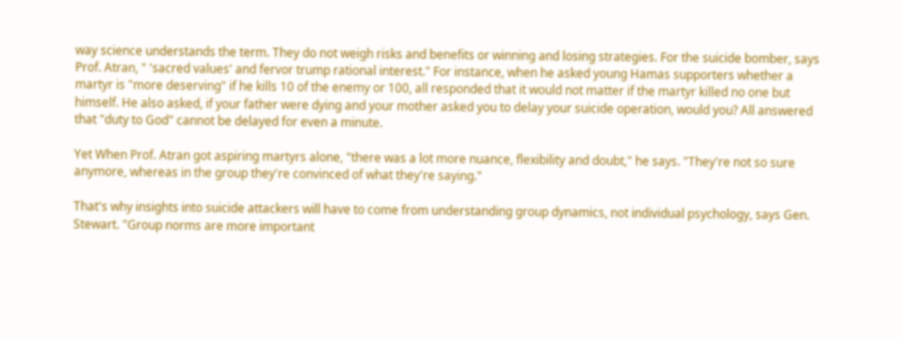way science understands the term. They do not weigh risks and benefits or winning and losing strategies. For the suicide bomber, says Prof. Atran, " 'sacred values' and fervor trump rational interest." For instance, when he asked young Hamas supporters whether a martyr is "more deserving" if he kills 10 of the enemy or 100, all responded that it would not matter if the martyr killed no one but himself. He also asked, if your father were dying and your mother asked you to delay your suicide operation, would you? All answered that "duty to God" cannot be delayed for even a minute.

Yet When Prof. Atran got aspiring martyrs alone, "there was a lot more nuance, flexibility and doubt," he says. "They're not so sure anymore, whereas in the group they're convinced of what they're saying."

That's why insights into suicide attackers will have to come from understanding group dynamics, not individual psychology, says Gen. Stewart. "Group norms are more important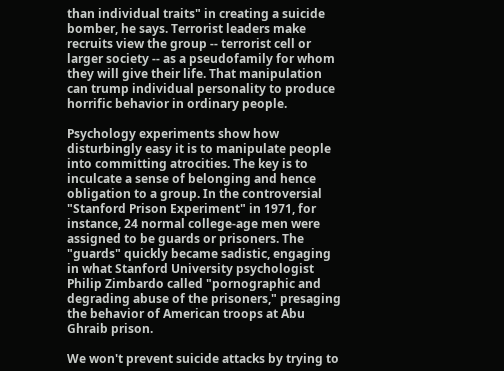than individual traits" in creating a suicide bomber, he says. Terrorist leaders make recruits view the group -- terrorist cell or larger society -- as a pseudofamily for whom they will give their life. That manipulation can trump individual personality to produce horrific behavior in ordinary people.

Psychology experiments show how disturbingly easy it is to manipulate people into committing atrocities. The key is to inculcate a sense of belonging and hence obligation to a group. In the controversial "Stanford Prison Experiment" in 1971, for instance, 24 normal college-age men were assigned to be guards or prisoners. The "guards" quickly became sadistic, engaging in what Stanford University psychologist Philip Zimbardo called "pornographic and degrading abuse of the prisoners," presaging the behavior of American troops at Abu Ghraib prison.

We won't prevent suicide attacks by trying to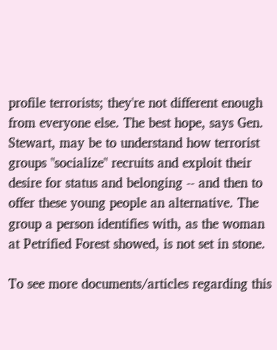profile terrorists; they're not different enough from everyone else. The best hope, says Gen. Stewart, may be to understand how terrorist groups "socialize" recruits and exploit their desire for status and belonging -- and then to offer these young people an alternative. The group a person identifies with, as the woman at Petrified Forest showed, is not set in stone.

To see more documents/articles regarding this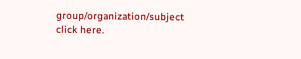group/organization/subject click here.